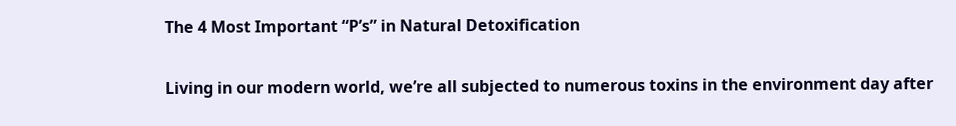The 4 Most Important “P’s” in Natural Detoxification

Living in our modern world, we’re all subjected to numerous toxins in the environment day after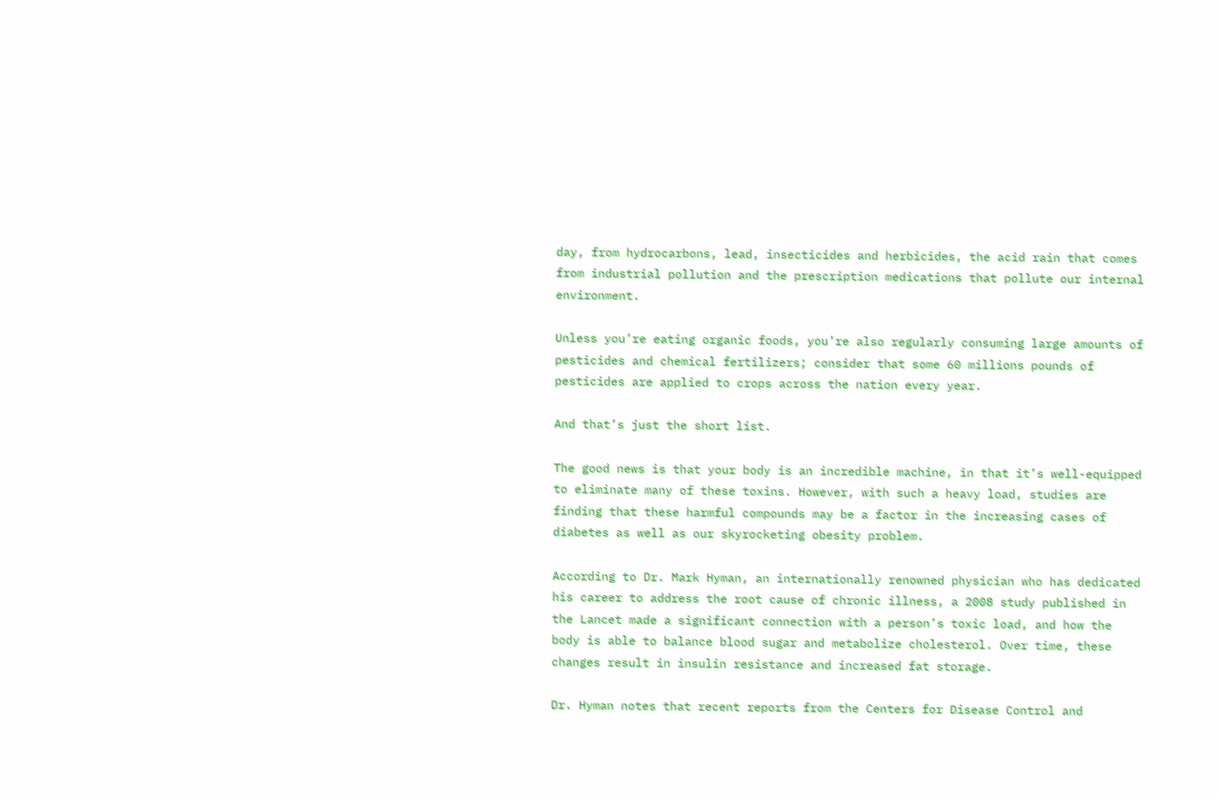day, from hydrocarbons, lead, insecticides and herbicides, the acid rain that comes from industrial pollution and the prescription medications that pollute our internal environment.

Unless you’re eating organic foods, you’re also regularly consuming large amounts of pesticides and chemical fertilizers; consider that some 60 millions pounds of pesticides are applied to crops across the nation every year.

And that’s just the short list.

The good news is that your body is an incredible machine, in that it’s well-equipped to eliminate many of these toxins. However, with such a heavy load, studies are finding that these harmful compounds may be a factor in the increasing cases of diabetes as well as our skyrocketing obesity problem.

According to Dr. Mark Hyman, an internationally renowned physician who has dedicated his career to address the root cause of chronic illness, a 2008 study published in the Lancet made a significant connection with a person’s toxic load, and how the body is able to balance blood sugar and metabolize cholesterol. Over time, these changes result in insulin resistance and increased fat storage.

Dr. Hyman notes that recent reports from the Centers for Disease Control and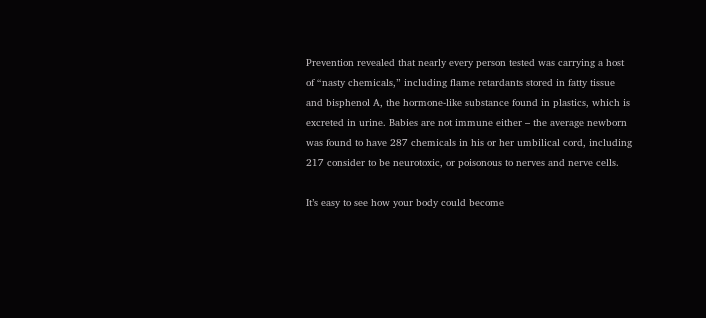Prevention revealed that nearly every person tested was carrying a host of “nasty chemicals,” including flame retardants stored in fatty tissue and bisphenol A, the hormone-like substance found in plastics, which is excreted in urine. Babies are not immune either – the average newborn was found to have 287 chemicals in his or her umbilical cord, including 217 consider to be neurotoxic, or poisonous to nerves and nerve cells.

It’s easy to see how your body could become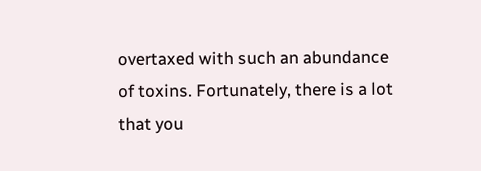overtaxed with such an abundance of toxins. Fortunately, there is a lot that you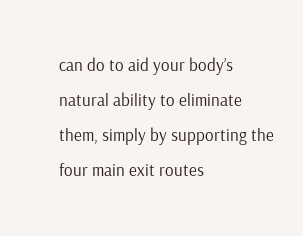can do to aid your body’s natural ability to eliminate them, simply by supporting the four main exit routes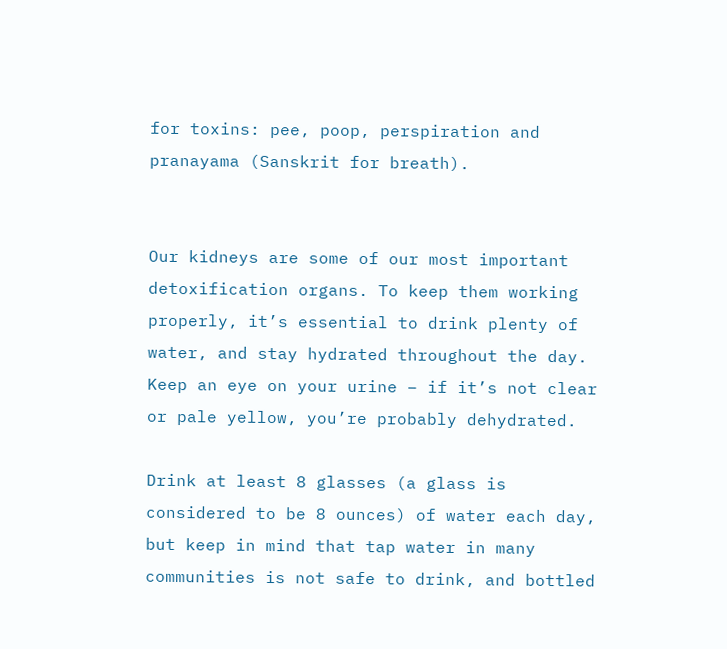for toxins: pee, poop, perspiration and pranayama (Sanskrit for breath).


Our kidneys are some of our most important detoxification organs. To keep them working properly, it’s essential to drink plenty of water, and stay hydrated throughout the day. Keep an eye on your urine – if it’s not clear or pale yellow, you’re probably dehydrated.

Drink at least 8 glasses (a glass is considered to be 8 ounces) of water each day, but keep in mind that tap water in many communities is not safe to drink, and bottled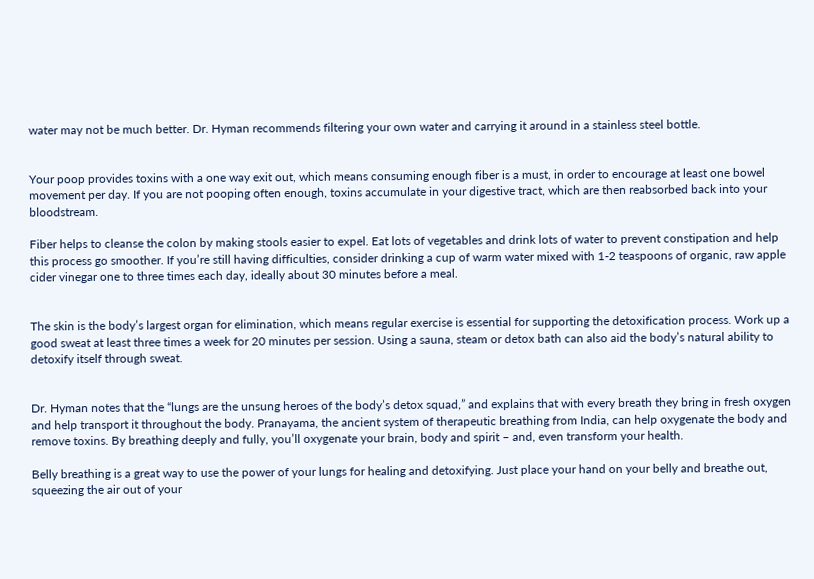water may not be much better. Dr. Hyman recommends filtering your own water and carrying it around in a stainless steel bottle.


Your poop provides toxins with a one way exit out, which means consuming enough fiber is a must, in order to encourage at least one bowel movement per day. If you are not pooping often enough, toxins accumulate in your digestive tract, which are then reabsorbed back into your bloodstream.

Fiber helps to cleanse the colon by making stools easier to expel. Eat lots of vegetables and drink lots of water to prevent constipation and help this process go smoother. If you’re still having difficulties, consider drinking a cup of warm water mixed with 1-2 teaspoons of organic, raw apple cider vinegar one to three times each day, ideally about 30 minutes before a meal.


The skin is the body’s largest organ for elimination, which means regular exercise is essential for supporting the detoxification process. Work up a good sweat at least three times a week for 20 minutes per session. Using a sauna, steam or detox bath can also aid the body’s natural ability to detoxify itself through sweat.


Dr. Hyman notes that the “lungs are the unsung heroes of the body’s detox squad,” and explains that with every breath they bring in fresh oxygen and help transport it throughout the body. Pranayama, the ancient system of therapeutic breathing from India, can help oxygenate the body and remove toxins. By breathing deeply and fully, you’ll oxygenate your brain, body and spirit – and, even transform your health.

Belly breathing is a great way to use the power of your lungs for healing and detoxifying. Just place your hand on your belly and breathe out, squeezing the air out of your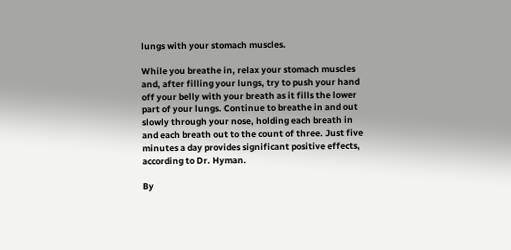lungs with your stomach muscles.

While you breathe in, relax your stomach muscles and, after filling your lungs, try to push your hand off your belly with your breath as it fills the lower part of your lungs. Continue to breathe in and out slowly through your nose, holding each breath in and each breath out to the count of three. Just five minutes a day provides significant positive effects, according to Dr. Hyman.

By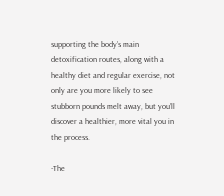supporting the body’s main detoxification routes, along with a healthy diet and regular exercise, not only are you more likely to see stubborn pounds melt away, but you’ll discover a healthier, more vital you in the process.

-The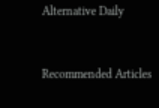Alternative Daily


Recommended Articles